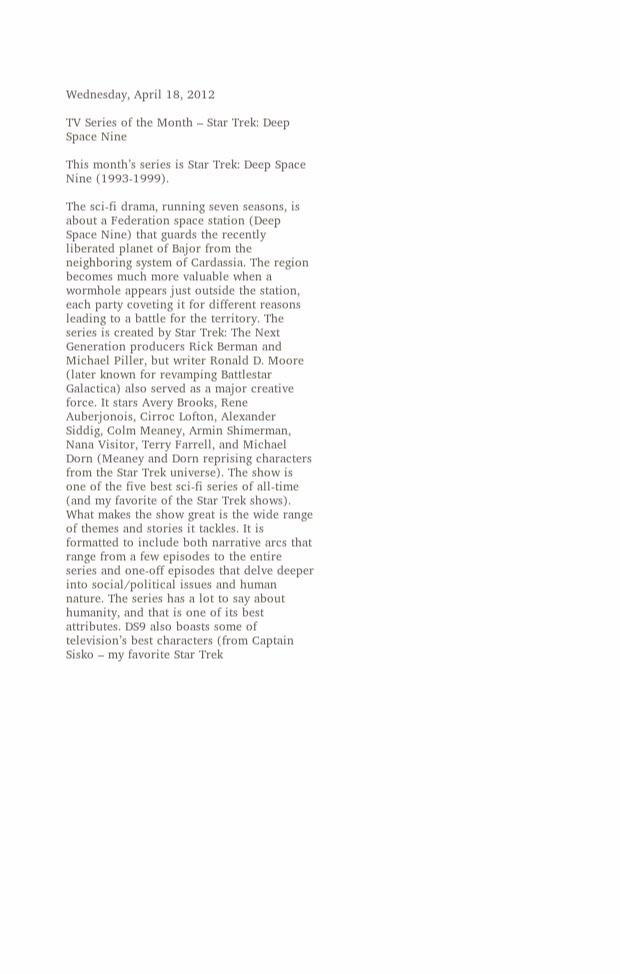Wednesday, April 18, 2012

TV Series of the Month – Star Trek: Deep Space Nine

This month’s series is Star Trek: Deep Space Nine (1993-1999).

The sci-fi drama, running seven seasons, is about a Federation space station (Deep Space Nine) that guards the recently liberated planet of Bajor from the neighboring system of Cardassia. The region becomes much more valuable when a wormhole appears just outside the station, each party coveting it for different reasons leading to a battle for the territory. The series is created by Star Trek: The Next Generation producers Rick Berman and Michael Piller, but writer Ronald D. Moore (later known for revamping Battlestar Galactica) also served as a major creative force. It stars Avery Brooks, Rene Auberjonois, Cirroc Lofton, Alexander Siddig, Colm Meaney, Armin Shimerman, Nana Visitor, Terry Farrell, and Michael Dorn (Meaney and Dorn reprising characters from the Star Trek universe). The show is one of the five best sci-fi series of all-time (and my favorite of the Star Trek shows). What makes the show great is the wide range of themes and stories it tackles. It is formatted to include both narrative arcs that range from a few episodes to the entire series and one-off episodes that delve deeper into social/political issues and human nature. The series has a lot to say about humanity, and that is one of its best attributes. DS9 also boasts some of television’s best characters (from Captain Sisko – my favorite Star Trek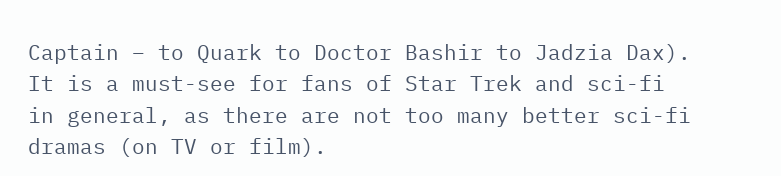Captain – to Quark to Doctor Bashir to Jadzia Dax). It is a must-see for fans of Star Trek and sci-fi in general, as there are not too many better sci-fi dramas (on TV or film).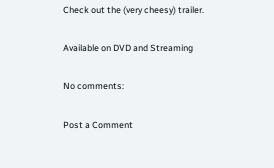Check out the (very cheesy) trailer.

Available on DVD and Streaming

No comments:

Post a Comment